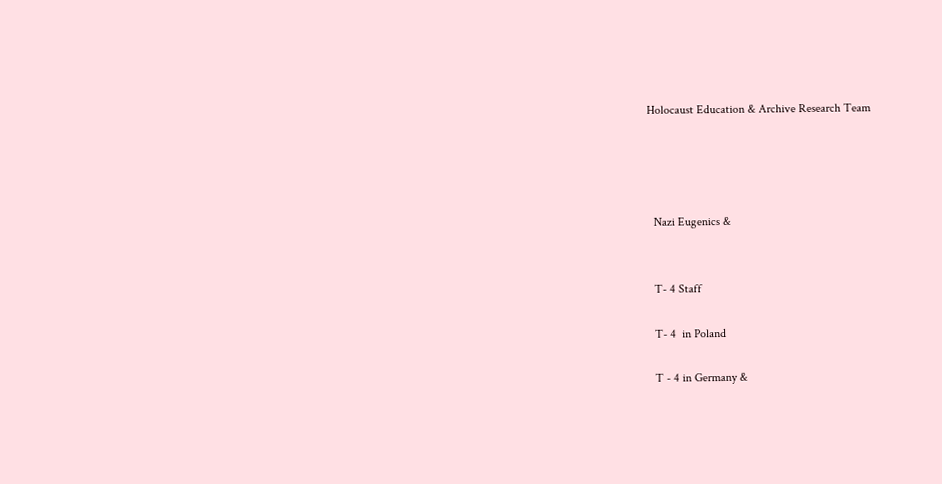Holocaust Education & Archive Research Team




  Nazi Eugenics &


  T- 4 Staff

  T- 4  in Poland

  T - 4 in Germany &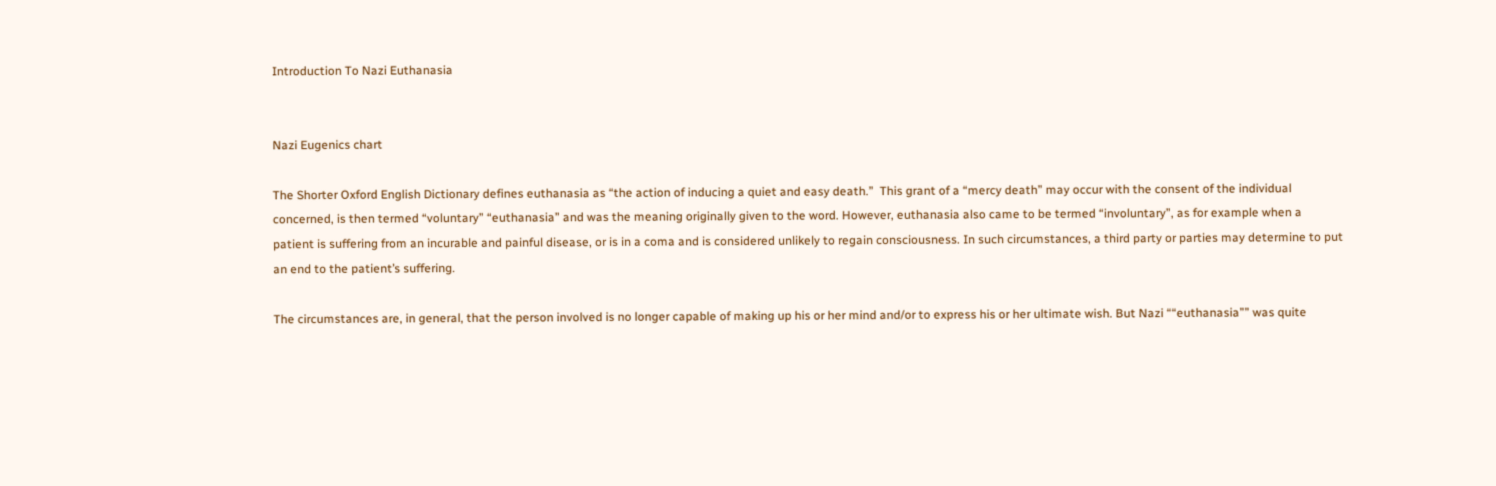Introduction To Nazi Euthanasia


Nazi Eugenics chart

The Shorter Oxford English Dictionary defines euthanasia as “the action of inducing a quiet and easy death.”  This grant of a “mercy death” may occur with the consent of the individual concerned, is then termed “voluntary” “euthanasia” and was the meaning originally given to the word. However, euthanasia also came to be termed “involuntary”, as for example when a patient is suffering from an incurable and painful disease, or is in a coma and is considered unlikely to regain consciousness. In such circumstances, a third party or parties may determine to put an end to the patient’s suffering.

The circumstances are, in general, that the person involved is no longer capable of making up his or her mind and/or to express his or her ultimate wish. But Nazi ““euthanasia”” was quite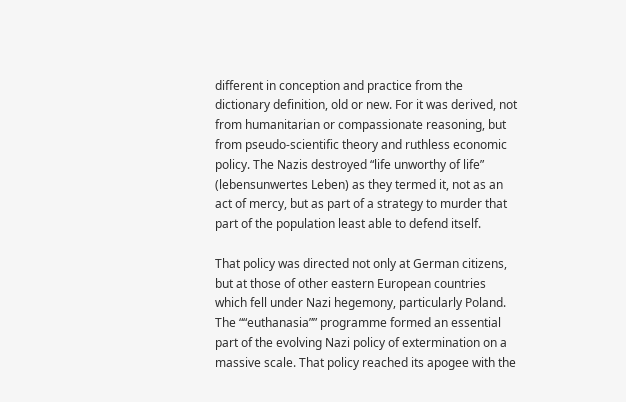different in conception and practice from the dictionary definition, old or new. For it was derived, not from humanitarian or compassionate reasoning, but from pseudo-scientific theory and ruthless economic policy. The Nazis destroyed “life unworthy of life” (lebensunwertes Leben) as they termed it, not as an act of mercy, but as part of a strategy to murder that part of the population least able to defend itself.

That policy was directed not only at German citizens, but at those of other eastern European countries which fell under Nazi hegemony, particularly Poland. The ““euthanasia”” programme formed an essential part of the evolving Nazi policy of extermination on a massive scale. That policy reached its apogee with the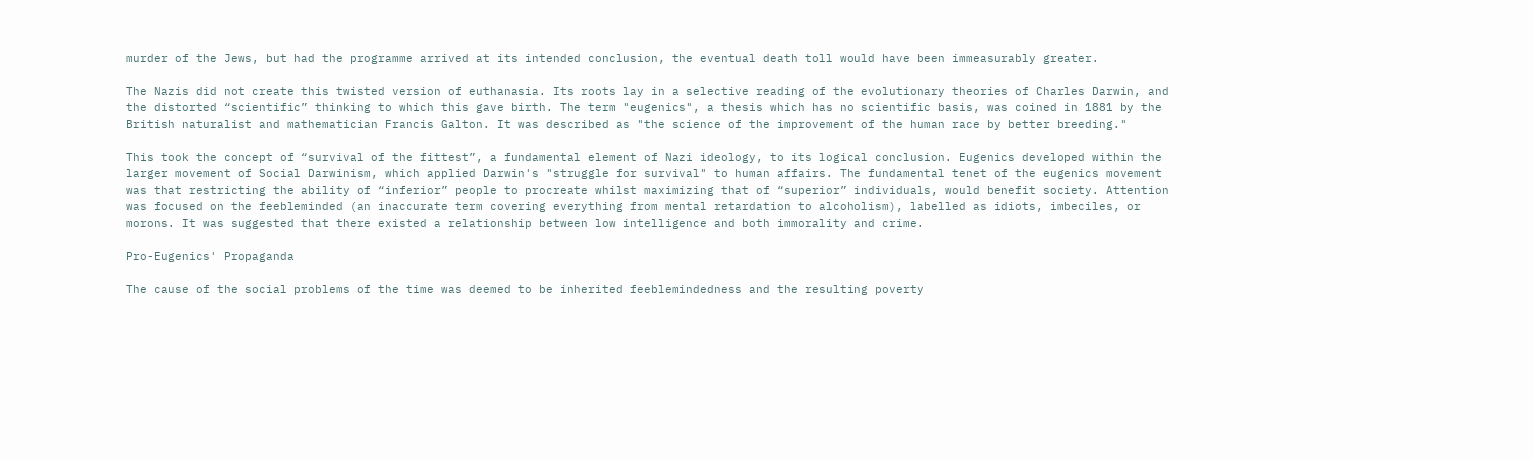murder of the Jews, but had the programme arrived at its intended conclusion, the eventual death toll would have been immeasurably greater.

The Nazis did not create this twisted version of euthanasia. Its roots lay in a selective reading of the evolutionary theories of Charles Darwin, and the distorted “scientific” thinking to which this gave birth. The term "eugenics", a thesis which has no scientific basis, was coined in 1881 by the British naturalist and mathematician Francis Galton. It was described as "the science of the improvement of the human race by better breeding."

This took the concept of “survival of the fittest”, a fundamental element of Nazi ideology, to its logical conclusion. Eugenics developed within the larger movement of Social Darwinism, which applied Darwin's "struggle for survival" to human affairs. The fundamental tenet of the eugenics movement was that restricting the ability of “inferior” people to procreate whilst maximizing that of “superior” individuals, would benefit society. Attention was focused on the feebleminded (an inaccurate term covering everything from mental retardation to alcoholism), labelled as idiots, imbeciles, or morons. It was suggested that there existed a relationship between low intelligence and both immorality and crime.

Pro-Eugenics' Propaganda

The cause of the social problems of the time was deemed to be inherited feeblemindedness and the resulting poverty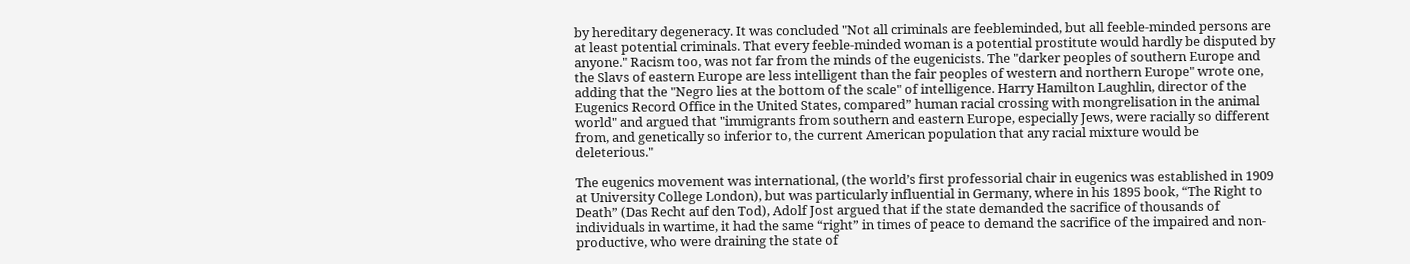by hereditary degeneracy. It was concluded "Not all criminals are feebleminded, but all feeble-minded persons are at least potential criminals. That every feeble-minded woman is a potential prostitute would hardly be disputed by anyone." Racism too, was not far from the minds of the eugenicists. The "darker peoples of southern Europe and the Slavs of eastern Europe are less intelligent than the fair peoples of western and northern Europe" wrote one, adding that the "Negro lies at the bottom of the scale" of intelligence. Harry Hamilton Laughlin, director of the Eugenics Record Office in the United States, compared” human racial crossing with mongrelisation in the animal world" and argued that "immigrants from southern and eastern Europe, especially Jews, were racially so different from, and genetically so inferior to, the current American population that any racial mixture would be deleterious."

The eugenics movement was international, (the world’s first professorial chair in eugenics was established in 1909 at University College London), but was particularly influential in Germany, where in his 1895 book, “The Right to Death” (Das Recht auf den Tod), Adolf Jost argued that if the state demanded the sacrifice of thousands of individuals in wartime, it had the same “right” in times of peace to demand the sacrifice of the impaired and non-productive, who were draining the state of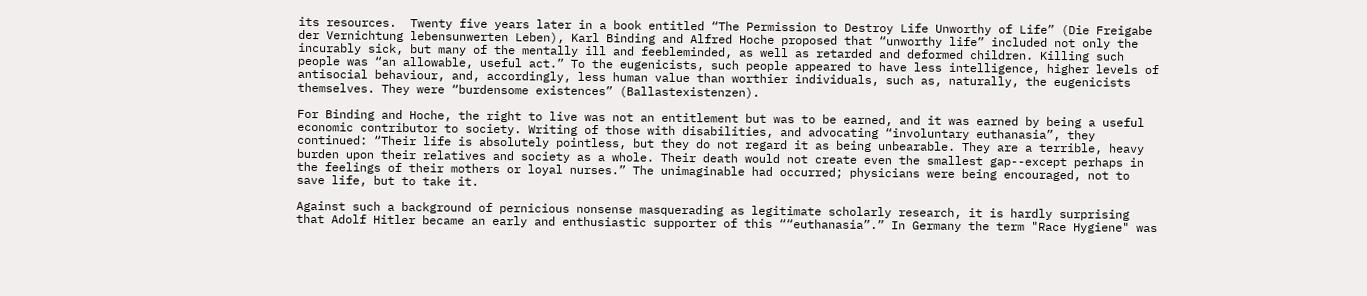its resources.  Twenty five years later in a book entitled “The Permission to Destroy Life Unworthy of Life” (Die Freigabe der Vernichtung lebensunwerten Leben), Karl Binding and Alfred Hoche proposed that “unworthy life” included not only the incurably sick, but many of the mentally ill and feebleminded, as well as retarded and deformed children. Killing such people was “an allowable, useful act.” To the eugenicists, such people appeared to have less intelligence, higher levels of antisocial behaviour, and, accordingly, less human value than worthier individuals, such as, naturally, the eugenicists themselves. They were “burdensome existences” (Ballastexistenzen).

For Binding and Hoche, the right to live was not an entitlement but was to be earned, and it was earned by being a useful economic contributor to society. Writing of those with disabilities, and advocating “involuntary euthanasia”, they continued: “Their life is absolutely pointless, but they do not regard it as being unbearable. They are a terrible, heavy burden upon their relatives and society as a whole. Their death would not create even the smallest gap--except perhaps in the feelings of their mothers or loyal nurses.” The unimaginable had occurred; physicians were being encouraged, not to save life, but to take it.

Against such a background of pernicious nonsense masquerading as legitimate scholarly research, it is hardly surprising that Adolf Hitler became an early and enthusiastic supporter of this ““euthanasia”.” In Germany the term "Race Hygiene" was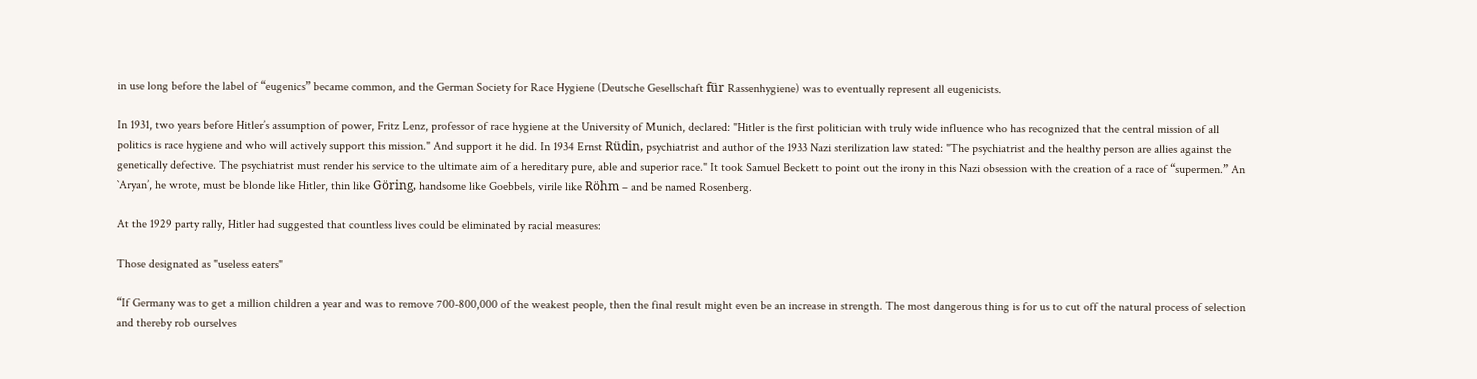in use long before the label of “eugenics” became common, and the German Society for Race Hygiene (Deutsche Gesellschaft für Rassenhygiene) was to eventually represent all eugenicists.

In 1931, two years before Hitler’s assumption of power, Fritz Lenz, professor of race hygiene at the University of Munich, declared: "Hitler is the first politician with truly wide influence who has recognized that the central mission of all politics is race hygiene and who will actively support this mission." And support it he did. In 1934 Ernst Rüdin, psychiatrist and author of the 1933 Nazi sterilization law stated: "The psychiatrist and the healthy person are allies against the genetically defective. The psychiatrist must render his service to the ultimate aim of a hereditary pure, able and superior race." It took Samuel Beckett to point out the irony in this Nazi obsession with the creation of a race of “supermen.” An `Aryan’, he wrote, must be blonde like Hitler, thin like Göring, handsome like Goebbels, virile like Röhm – and be named Rosenberg.

At the 1929 party rally, Hitler had suggested that countless lives could be eliminated by racial measures:

Those designated as "useless eaters"

“If Germany was to get a million children a year and was to remove 700-800,000 of the weakest people, then the final result might even be an increase in strength. The most dangerous thing is for us to cut off the natural process of selection and thereby rob ourselves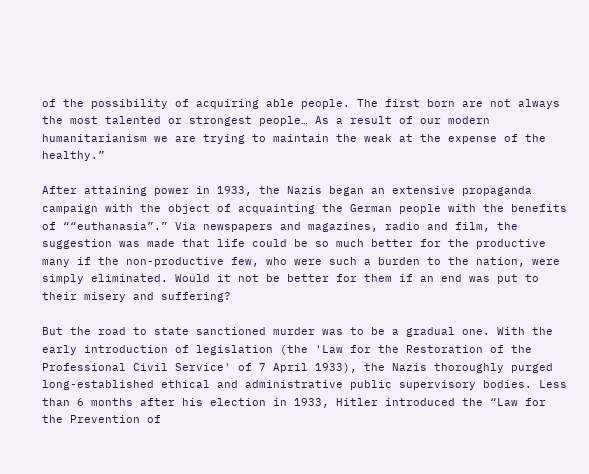of the possibility of acquiring able people. The first born are not always the most talented or strongest people… As a result of our modern humanitarianism we are trying to maintain the weak at the expense of the healthy.”

After attaining power in 1933, the Nazis began an extensive propaganda campaign with the object of acquainting the German people with the benefits of ““euthanasia”.” Via newspapers and magazines, radio and film, the suggestion was made that life could be so much better for the productive many if the non-productive few, who were such a burden to the nation, were simply eliminated. Would it not be better for them if an end was put to their misery and suffering?

But the road to state sanctioned murder was to be a gradual one. With the early introduction of legislation (the 'Law for the Restoration of the Professional Civil Service' of 7 April 1933), the Nazis thoroughly purged long-established ethical and administrative public supervisory bodies. Less than 6 months after his election in 1933, Hitler introduced the “Law for the Prevention of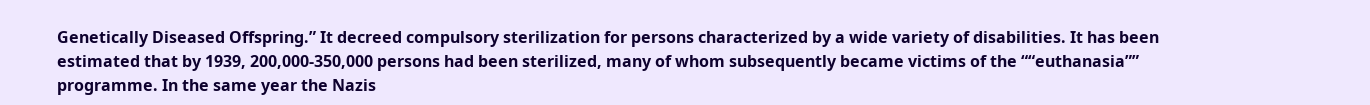Genetically Diseased Offspring.” It decreed compulsory sterilization for persons characterized by a wide variety of disabilities. It has been estimated that by 1939, 200,000-350,000 persons had been sterilized, many of whom subsequently became victims of the ““euthanasia”” programme. In the same year the Nazis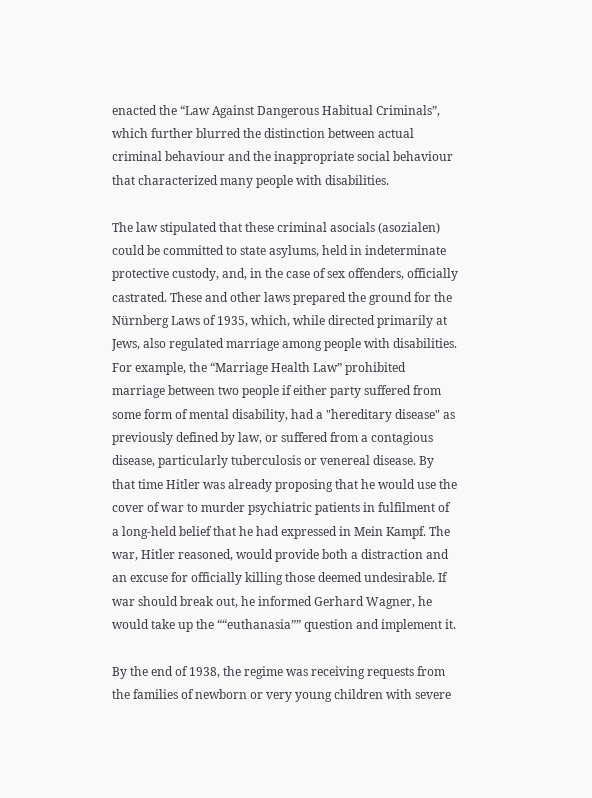enacted the “Law Against Dangerous Habitual Criminals”, which further blurred the distinction between actual criminal behaviour and the inappropriate social behaviour that characterized many people with disabilities.

The law stipulated that these criminal asocials (asozialen) could be committed to state asylums, held in indeterminate protective custody, and, in the case of sex offenders, officially castrated. These and other laws prepared the ground for the Nürnberg Laws of 1935, which, while directed primarily at Jews, also regulated marriage among people with disabilities. For example, the “Marriage Health Law” prohibited marriage between two people if either party suffered from some form of mental disability, had a "hereditary disease" as previously defined by law, or suffered from a contagious disease, particularly tuberculosis or venereal disease. By that time Hitler was already proposing that he would use the cover of war to murder psychiatric patients in fulfilment of a long-held belief that he had expressed in Mein Kampf. The war, Hitler reasoned, would provide both a distraction and an excuse for officially killing those deemed undesirable. If war should break out, he informed Gerhard Wagner, he would take up the ““euthanasia”” question and implement it.

By the end of 1938, the regime was receiving requests from the families of newborn or very young children with severe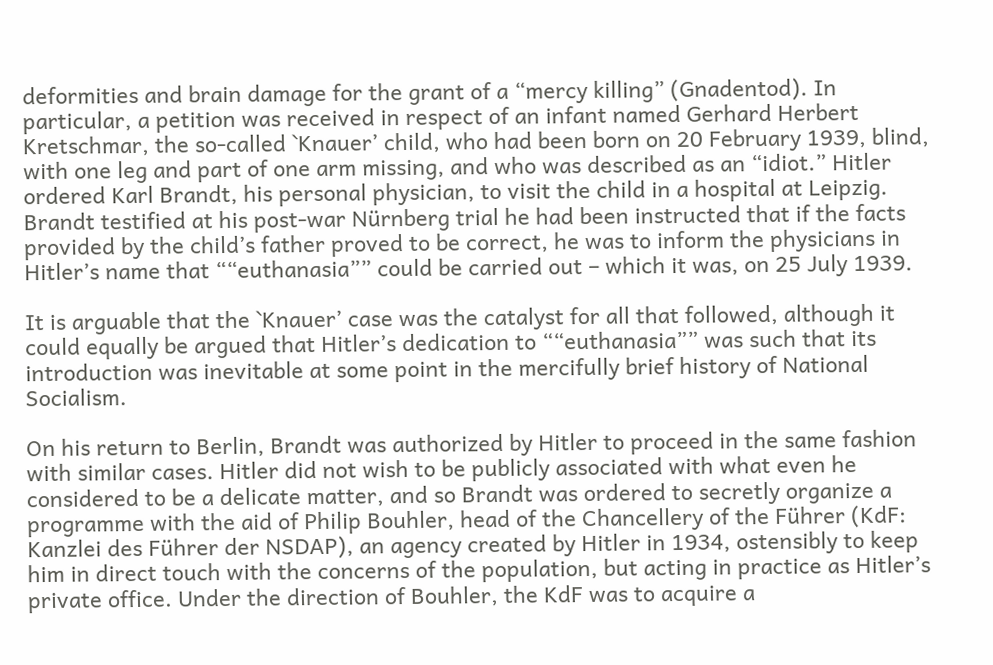deformities and brain damage for the grant of a “mercy killing” (Gnadentod). In particular, a petition was received in respect of an infant named Gerhard Herbert Kretschmar, the so-called `Knauer’ child, who had been born on 20 February 1939, blind, with one leg and part of one arm missing, and who was described as an “idiot.” Hitler ordered Karl Brandt, his personal physician, to visit the child in a hospital at Leipzig. Brandt testified at his post-war Nürnberg trial he had been instructed that if the facts provided by the child’s father proved to be correct, he was to inform the physicians in Hitler’s name that ““euthanasia”” could be carried out – which it was, on 25 July 1939.

It is arguable that the `Knauer’ case was the catalyst for all that followed, although it could equally be argued that Hitler’s dedication to ““euthanasia”” was such that its introduction was inevitable at some point in the mercifully brief history of National Socialism.

On his return to Berlin, Brandt was authorized by Hitler to proceed in the same fashion with similar cases. Hitler did not wish to be publicly associated with what even he considered to be a delicate matter, and so Brandt was ordered to secretly organize a programme with the aid of Philip Bouhler, head of the Chancellery of the Führer (KdF: Kanzlei des Führer der NSDAP), an agency created by Hitler in 1934, ostensibly to keep him in direct touch with the concerns of the population, but acting in practice as Hitler’s private office. Under the direction of Bouhler, the KdF was to acquire a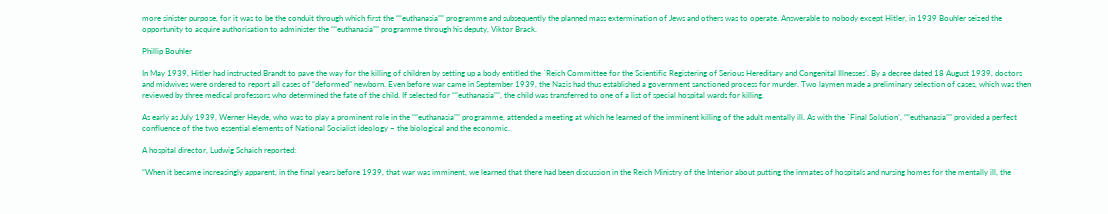more sinister purpose, for it was to be the conduit through which first the ““euthanasia”” programme and subsequently the planned mass extermination of Jews and others was to operate. Answerable to nobody except Hitler, in 1939 Bouhler seized the opportunity to acquire authorisation to administer the ““euthanasia”” programme through his deputy, Viktor Brack.

Phillip Bouhler

In May 1939, Hitler had instructed Brandt to pave the way for the killing of children by setting up a body entitled the `Reich Committee for the Scientific Registering of Serious Hereditary and Congenital Illnesses’. By a decree dated 18 August 1939, doctors and midwives were ordered to report all cases of “deformed” newborn. Even before war came in September 1939, the Nazis had thus established a government sanctioned process for murder. Two laymen made a preliminary selection of cases, which was then reviewed by three medical professors who determined the fate of the child. If selected for ““euthanasia””, the child was transferred to one of a list of special hospital wards for killing.

As early as July 1939, Werner Heyde, who was to play a prominent role in the ““euthanasia”” programme, attended a meeting at which he learned of the imminent killing of the adult mentally ill. As with the `Final Solution’, ““euthanasia”” provided a perfect confluence of the two essential elements of National Socialist ideology – the biological and the economic.

A hospital director, Ludwig Schaich reported:

“When it became increasingly apparent, in the final years before 1939, that war was imminent, we learned that there had been discussion in the Reich Ministry of the Interior about putting the inmates of hospitals and nursing homes for the mentally ill, the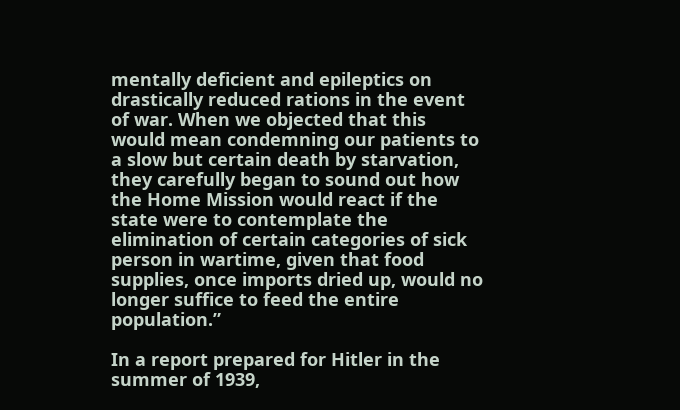mentally deficient and epileptics on drastically reduced rations in the event of war. When we objected that this would mean condemning our patients to a slow but certain death by starvation, they carefully began to sound out how the Home Mission would react if the state were to contemplate the elimination of certain categories of sick person in wartime, given that food supplies, once imports dried up, would no longer suffice to feed the entire population.”

In a report prepared for Hitler in the summer of 1939,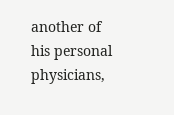another of his personal physicians,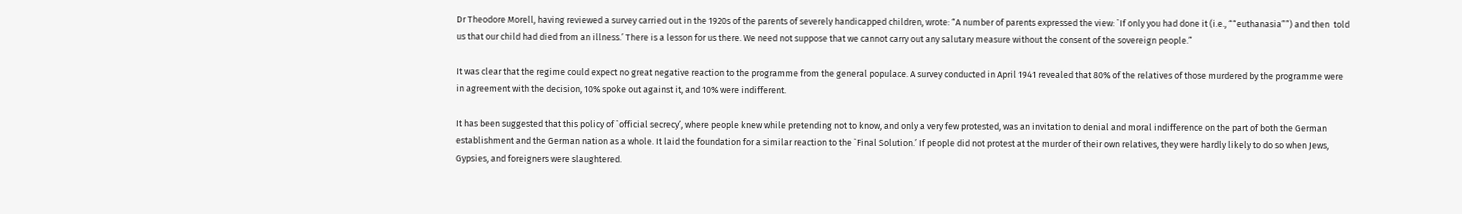Dr Theodore Morell, having reviewed a survey carried out in the 1920s of the parents of severely handicapped children, wrote: “A number of parents expressed the view: `If only you had done it (i.e., ““euthanasia””) and then  told us that our child had died from an illness.’ There is a lesson for us there. We need not suppose that we cannot carry out any salutary measure without the consent of the sovereign people.”

It was clear that the regime could expect no great negative reaction to the programme from the general populace. A survey conducted in April 1941 revealed that 80% of the relatives of those murdered by the programme were in agreement with the decision, 10% spoke out against it, and 10% were indifferent.

It has been suggested that this policy of `official secrecy’, where people knew while pretending not to know, and only a very few protested, was an invitation to denial and moral indifference on the part of both the German establishment and the German nation as a whole. It laid the foundation for a similar reaction to the `Final Solution.’ If people did not protest at the murder of their own relatives, they were hardly likely to do so when Jews, Gypsies, and foreigners were slaughtered.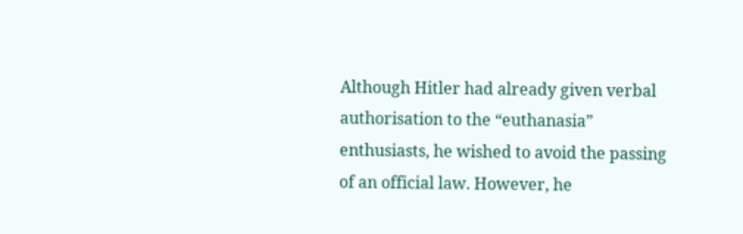Although Hitler had already given verbal authorisation to the “euthanasia” enthusiasts, he wished to avoid the passing of an official law. However, he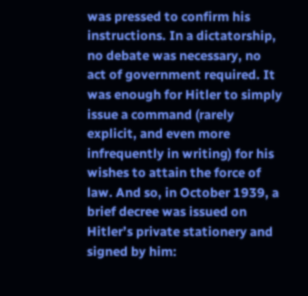was pressed to confirm his instructions. In a dictatorship, no debate was necessary, no act of government required. It was enough for Hitler to simply issue a command (rarely explicit, and even more infrequently in writing) for his wishes to attain the force of law. And so, in October 1939, a brief decree was issued on Hitler’s private stationery and signed by him: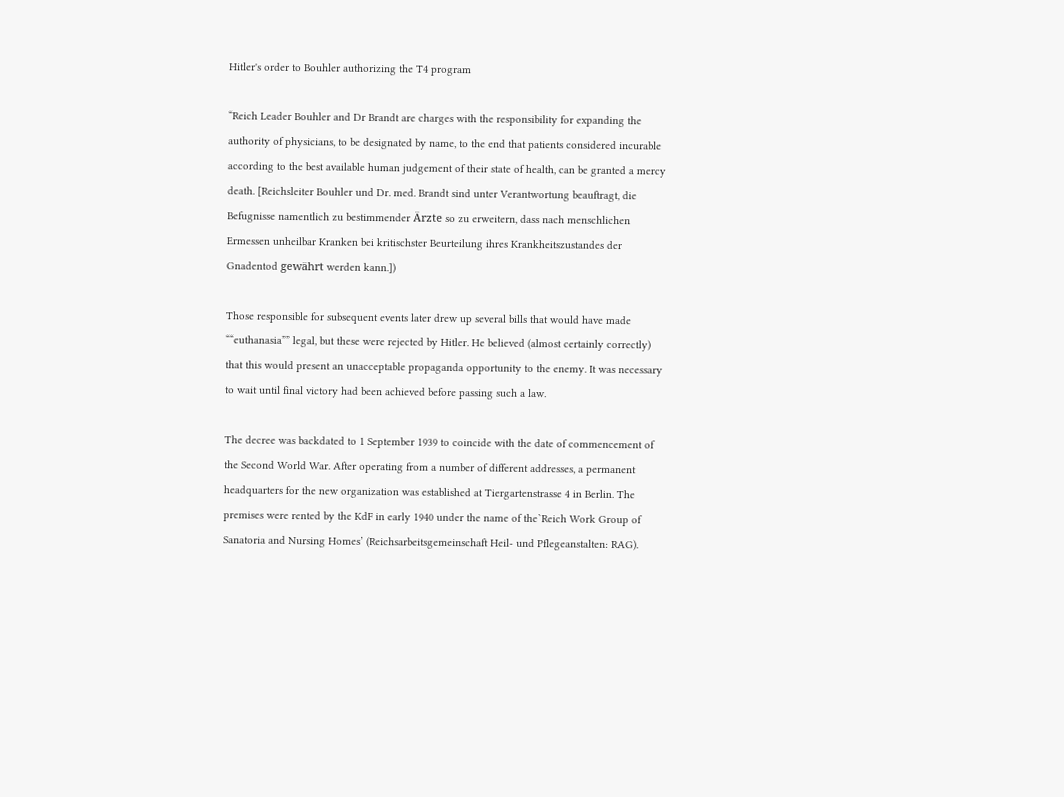Hitler's order to Bouhler authorizing the T4 program

“Reich Leader Bouhler and Dr Brandt are charges with the responsibility for expanding the authority of physicians, to be designated by name, to the end that patients considered incurable according to the best available human judgement of their state of health, can be granted a mercy death. [Reichsleiter Bouhler und Dr. med. Brandt sind unter Verantwortung beauftragt, die Befugnisse namentlich zu bestimmender Ärzte so zu erweitern, dass nach menschlichen Ermessen unheilbar Kranken bei kritischster Beurteilung ihres Krankheitszustandes der Gnadentod gewährt werden kann.])

Those responsible for subsequent events later drew up several bills that would have made ““euthanasia”” legal, but these were rejected by Hitler. He believed (almost certainly correctly) that this would present an unacceptable propaganda opportunity to the enemy. It was necessary to wait until final victory had been achieved before passing such a law.

The decree was backdated to 1 September 1939 to coincide with the date of commencement of the Second World War. After operating from a number of different addresses, a permanent headquarters for the new organization was established at Tiergartenstrasse 4 in Berlin. The premises were rented by the KdF in early 1940 under the name of the`Reich Work Group of Sanatoria and Nursing Homes’ (Reichsarbeitsgemeinschaft Heil- und Pflegeanstalten: RAG).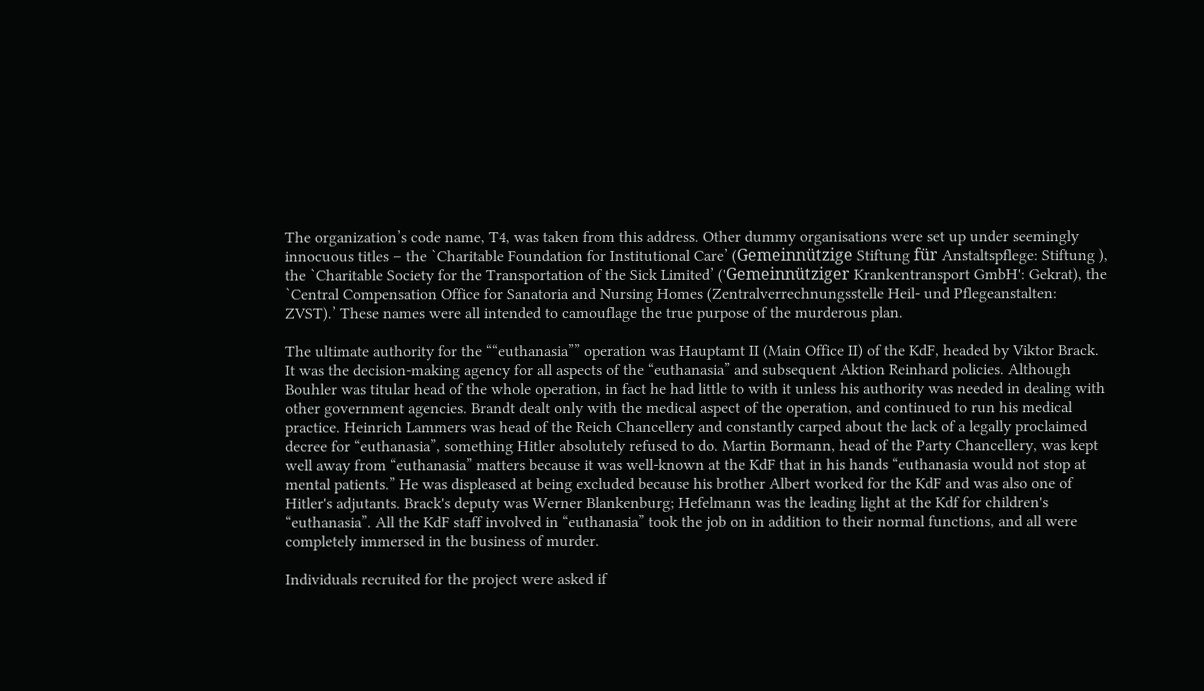The organization’s code name, T4, was taken from this address. Other dummy organisations were set up under seemingly innocuous titles – the `Charitable Foundation for Institutional Care’ (Gemeinnützige Stiftung für Anstaltspflege: Stiftung ), the `Charitable Society for the Transportation of the Sick Limited’ ('Gemeinnütziger Krankentransport GmbH': Gekrat), the `Central Compensation Office for Sanatoria and Nursing Homes (Zentralverrechnungsstelle Heil- und Pflegeanstalten: ZVST).’ These names were all intended to camouflage the true purpose of the murderous plan.

The ultimate authority for the ““euthanasia”” operation was Hauptamt II (Main Office II) of the KdF, headed by Viktor Brack. It was the decision-making agency for all aspects of the “euthanasia” and subsequent Aktion Reinhard policies. Although Bouhler was titular head of the whole operation, in fact he had little to with it unless his authority was needed in dealing with other government agencies. Brandt dealt only with the medical aspect of the operation, and continued to run his medical practice. Heinrich Lammers was head of the Reich Chancellery and constantly carped about the lack of a legally proclaimed decree for “euthanasia”, something Hitler absolutely refused to do. Martin Bormann, head of the Party Chancellery, was kept well away from “euthanasia” matters because it was well-known at the KdF that in his hands “euthanasia would not stop at mental patients.” He was displeased at being excluded because his brother Albert worked for the KdF and was also one of Hitler's adjutants. Brack's deputy was Werner Blankenburg; Hefelmann was the leading light at the Kdf for children's “euthanasia”. All the KdF staff involved in “euthanasia” took the job on in addition to their normal functions, and all were completely immersed in the business of murder.

Individuals recruited for the project were asked if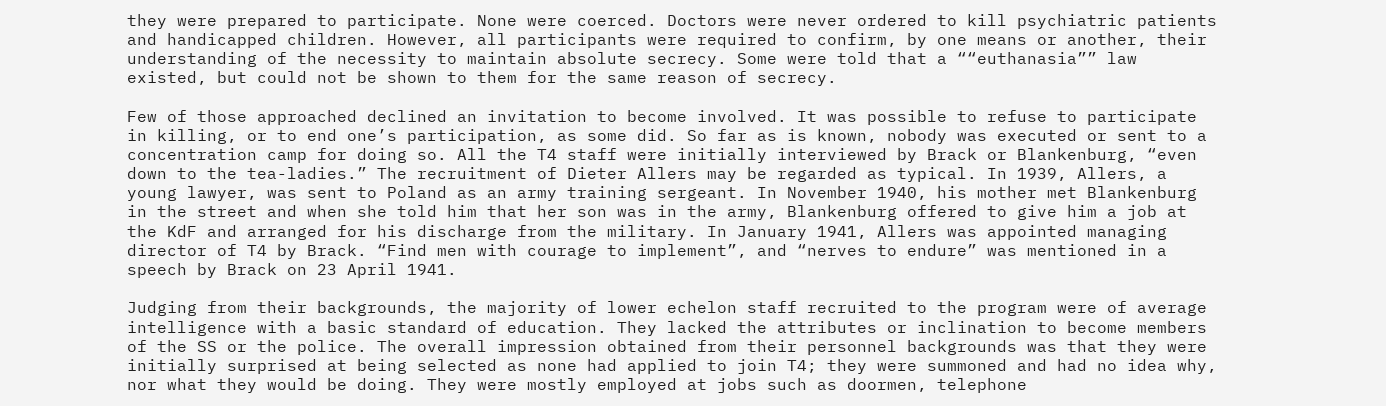they were prepared to participate. None were coerced. Doctors were never ordered to kill psychiatric patients and handicapped children. However, all participants were required to confirm, by one means or another, their understanding of the necessity to maintain absolute secrecy. Some were told that a ““euthanasia”” law existed, but could not be shown to them for the same reason of secrecy.

Few of those approached declined an invitation to become involved. It was possible to refuse to participate in killing, or to end one’s participation, as some did. So far as is known, nobody was executed or sent to a concentration camp for doing so. All the T4 staff were initially interviewed by Brack or Blankenburg, “even down to the tea-ladies.” The recruitment of Dieter Allers may be regarded as typical. In 1939, Allers, a young lawyer, was sent to Poland as an army training sergeant. In November 1940, his mother met Blankenburg in the street and when she told him that her son was in the army, Blankenburg offered to give him a job at the KdF and arranged for his discharge from the military. In January 1941, Allers was appointed managing director of T4 by Brack. “Find men with courage to implement”, and “nerves to endure” was mentioned in a speech by Brack on 23 April 1941.

Judging from their backgrounds, the majority of lower echelon staff recruited to the program were of average intelligence with a basic standard of education. They lacked the attributes or inclination to become members of the SS or the police. The overall impression obtained from their personnel backgrounds was that they were initially surprised at being selected as none had applied to join T4; they were summoned and had no idea why, nor what they would be doing. They were mostly employed at jobs such as doormen, telephone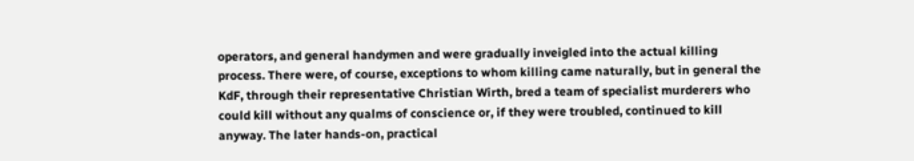operators, and general handymen and were gradually inveigled into the actual killing process. There were, of course, exceptions to whom killing came naturally, but in general the KdF, through their representative Christian Wirth, bred a team of specialist murderers who could kill without any qualms of conscience or, if they were troubled, continued to kill anyway. The later hands-on, practical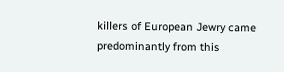killers of European Jewry came predominantly from this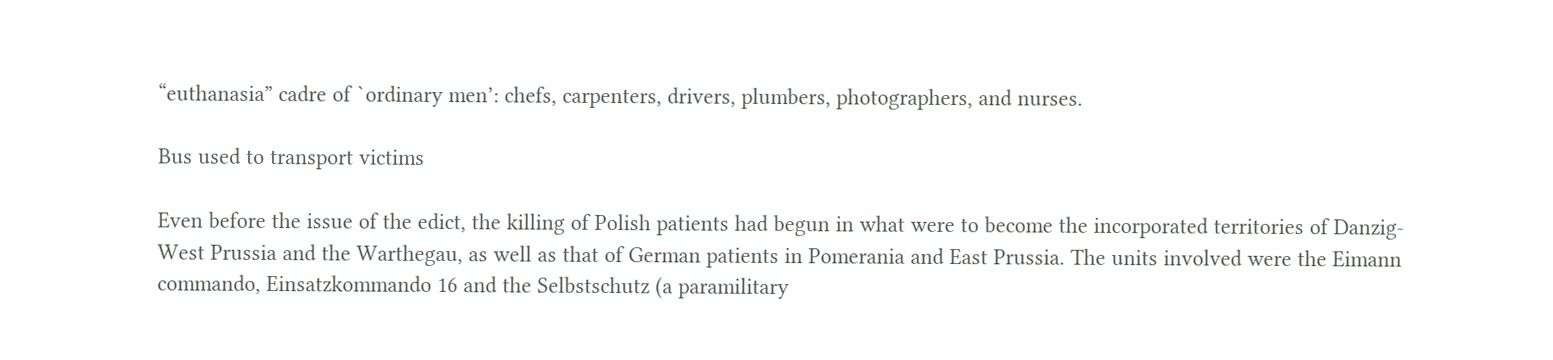“euthanasia” cadre of `ordinary men’: chefs, carpenters, drivers, plumbers, photographers, and nurses.

Bus used to transport victims

Even before the issue of the edict, the killing of Polish patients had begun in what were to become the incorporated territories of Danzig-West Prussia and the Warthegau, as well as that of German patients in Pomerania and East Prussia. The units involved were the Eimann commando, Einsatzkommando 16 and the Selbstschutz (a paramilitary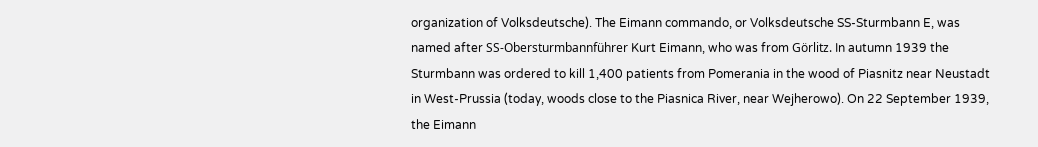organization of Volksdeutsche). The Eimann commando, or Volksdeutsche SS-Sturmbann E, was named after SS-Obersturmbannführer Kurt Eimann, who was from Görlitz. In autumn 1939 the Sturmbann was ordered to kill 1,400 patients from Pomerania in the wood of Piasnitz near Neustadt in West-Prussia (today, woods close to the Piasnica River, near Wejherowo). On 22 September 1939, the Eimann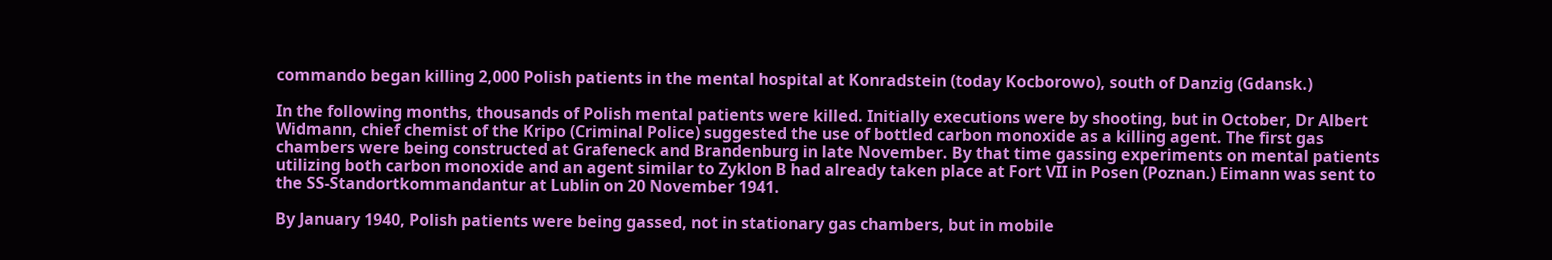commando began killing 2,000 Polish patients in the mental hospital at Konradstein (today Kocborowo), south of Danzig (Gdansk.)

In the following months, thousands of Polish mental patients were killed. Initially executions were by shooting, but in October, Dr Albert Widmann, chief chemist of the Kripo (Criminal Police) suggested the use of bottled carbon monoxide as a killing agent. The first gas chambers were being constructed at Grafeneck and Brandenburg in late November. By that time gassing experiments on mental patients utilizing both carbon monoxide and an agent similar to Zyklon B had already taken place at Fort VII in Posen (Poznan.) Eimann was sent to the SS-Standortkommandantur at Lublin on 20 November 1941.

By January 1940, Polish patients were being gassed, not in stationary gas chambers, but in mobile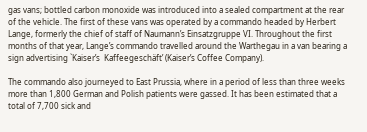gas vans; bottled carbon monoxide was introduced into a sealed compartment at the rear of the vehicle. The first of these vans was operated by a commando headed by Herbert Lange, formerly the chief of staff of Naumann’s Einsatzgruppe VI. Throughout the first months of that year, Lange’s commando travelled around the Warthegau in a van bearing a sign advertising `Kaiser’s  Kaffeegeschäft’ (Kaiser’s Coffee Company).

The commando also journeyed to East Prussia, where in a period of less than three weeks more than 1,800 German and Polish patients were gassed. It has been estimated that a total of 7,700 sick and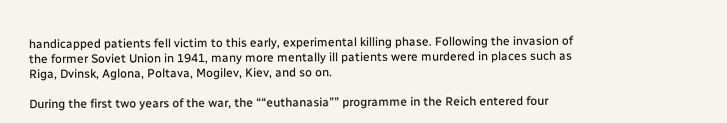handicapped patients fell victim to this early, experimental killing phase. Following the invasion of the former Soviet Union in 1941, many more mentally ill patients were murdered in places such as Riga, Dvinsk, Aglona, Poltava, Mogilev, Kiev, and so on.

During the first two years of the war, the ““euthanasia”” programme in the Reich entered four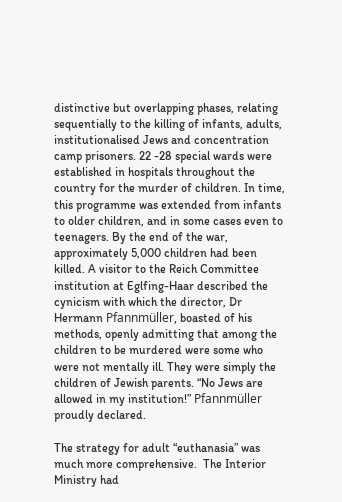distinctive but overlapping phases, relating sequentially to the killing of infants, adults, institutionalised Jews and concentration camp prisoners. 22 -28 special wards were established in hospitals throughout the country for the murder of children. In time, this programme was extended from infants to older children, and in some cases even to teenagers. By the end of the war, approximately 5,000 children had been killed. A visitor to the Reich Committee institution at Eglfing-Haar described the cynicism with which the director, Dr Hermann Pfannmüller, boasted of his methods, openly admitting that among the children to be murdered were some who were not mentally ill. They were simply the children of Jewish parents. “No Jews are allowed in my institution!” Pfannmüller proudly declared.

The strategy for adult “euthanasia” was much more comprehensive.  The Interior Ministry had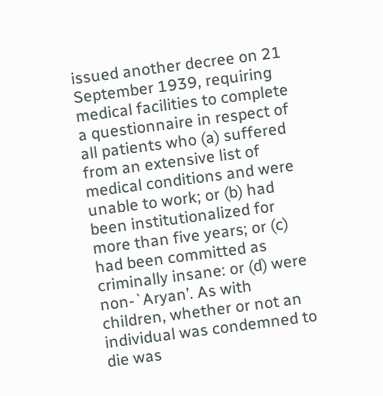issued another decree on 21 September 1939, requiring medical facilities to complete a questionnaire in respect of all patients who (a) suffered from an extensive list of medical conditions and were unable to work; or (b) had been institutionalized for more than five years; or (c) had been committed as criminally insane: or (d) were non-`Aryan’. As with children, whether or not an individual was condemned to die was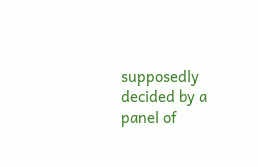supposedly decided by a panel of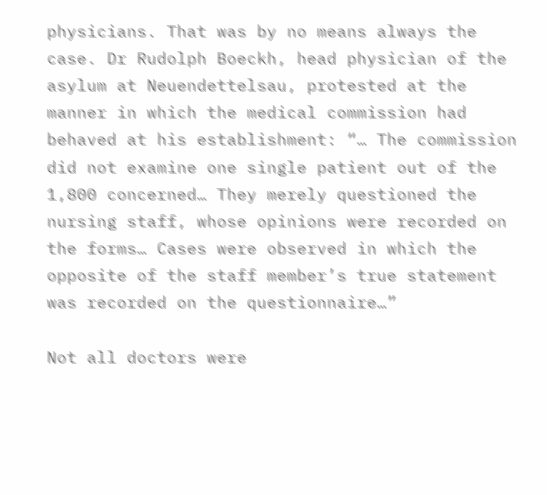physicians. That was by no means always the case. Dr Rudolph Boeckh, head physician of the asylum at Neuendettelsau, protested at the manner in which the medical commission had behaved at his establishment: “… The commission did not examine one single patient out of the 1,800 concerned… They merely questioned the nursing staff, whose opinions were recorded on the forms… Cases were observed in which the opposite of the staff member’s true statement was recorded on the questionnaire…”

Not all doctors were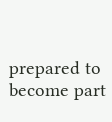prepared to become part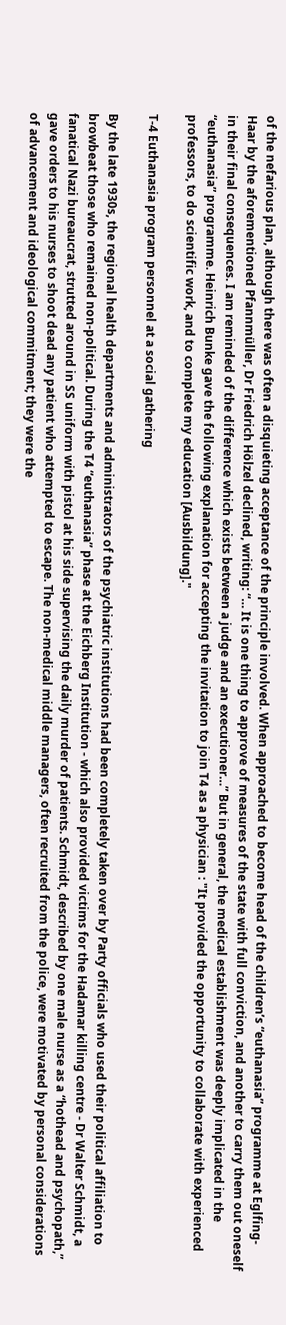of the nefarious plan, although there was often a disquieting acceptance of the principle involved. When approached to become head of the children’s “euthanasia” programme at Eglfing-Haar by the aforementioned Pfannmüller, Dr Friedrich Hölzel declined, writing: “… It is one thing to approve of measures of the state with full conviction, and another to carry them out oneself in their final consequences. I am reminded of the difference which exists between a judge and an executioner…” But in general, the medical establishment was deeply implicated in the “euthanasia” programme. Heinrich Bunke gave the following explanation for accepting the invitation to join T4 as a physician : "It provided the opportunity to collaborate with experienced professors, to do scientific work, and to complete my education [Ausbildung]."

T-4 Euthanasia program personnel at a social gathering

By the late 1930s, the regional health departments and administrators of the psychiatric institutions had been completely taken over by Party officials who used their political affiliation to browbeat those who remained non-political. During the T4 “euthanasia” phase at the Eichberg Institution - which also provided victims for the Hadamar killing centre - Dr Walter Schmidt, a fanatical Nazi bureaucrat, strutted around in SS uniform with pistol at his side supervising the daily murder of patients. Schmidt, described by one male nurse as a “hothead and psychopath,” gave orders to his nurses to shoot dead any patient who attempted to escape. The non-medical middle managers, often recruited from the police, were motivated by personal considerations of advancement and ideological commitment; they were the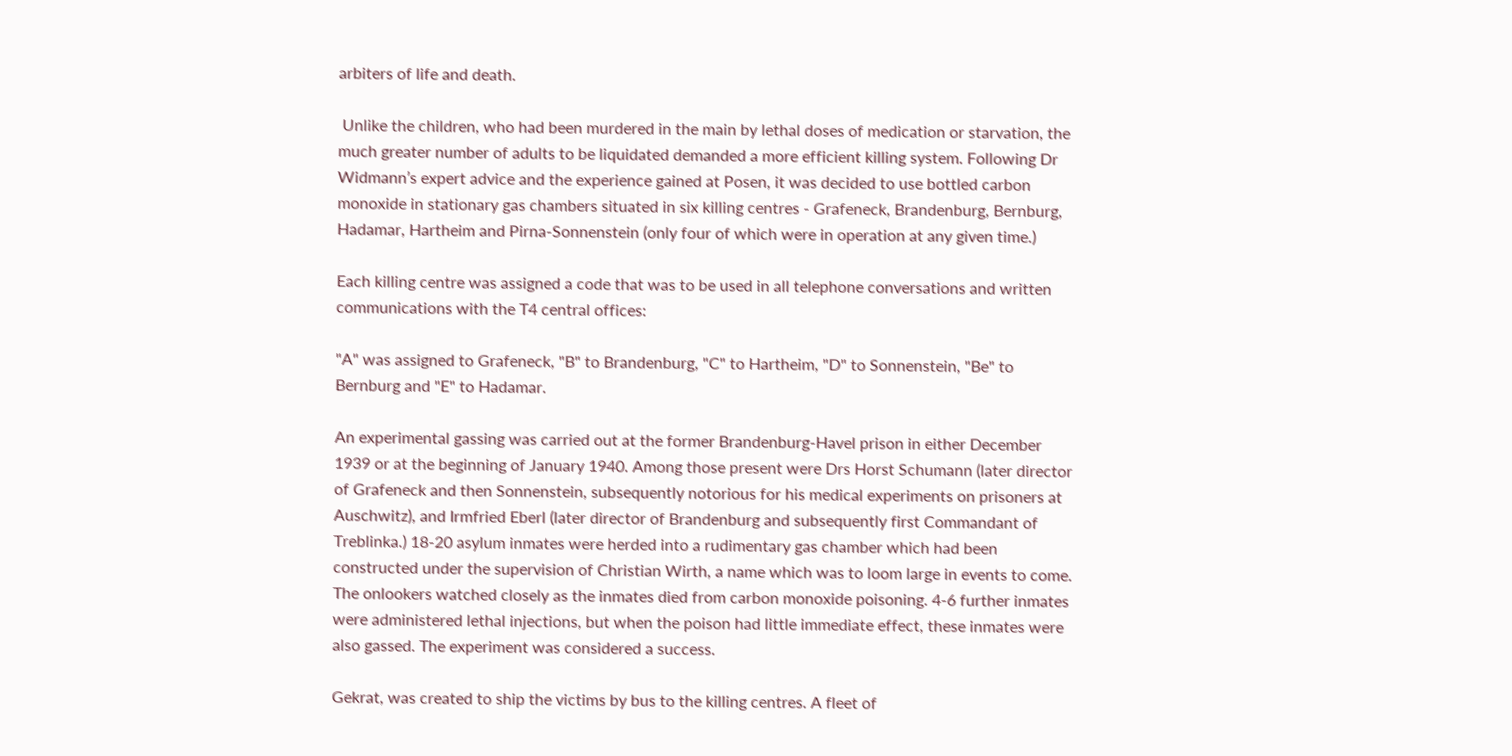arbiters of life and death.

 Unlike the children, who had been murdered in the main by lethal doses of medication or starvation, the much greater number of adults to be liquidated demanded a more efficient killing system. Following Dr Widmann’s expert advice and the experience gained at Posen, it was decided to use bottled carbon monoxide in stationary gas chambers situated in six killing centres - Grafeneck, Brandenburg, Bernburg, Hadamar, Hartheim and Pirna-Sonnenstein (only four of which were in operation at any given time.)

Each killing centre was assigned a code that was to be used in all telephone conversations and written communications with the T4 central offices:

"A" was assigned to Grafeneck, "B" to Brandenburg, "C" to Hartheim, "D" to Sonnenstein, "Be" to Bernburg and "E" to Hadamar.

An experimental gassing was carried out at the former Brandenburg-Havel prison in either December 1939 or at the beginning of January 1940. Among those present were Drs Horst Schumann (later director of Grafeneck and then Sonnenstein, subsequently notorious for his medical experiments on prisoners at Auschwitz), and Irmfried Eberl (later director of Brandenburg and subsequently first Commandant of Treblinka.) 18-20 asylum inmates were herded into a rudimentary gas chamber which had been constructed under the supervision of Christian Wirth, a name which was to loom large in events to come. The onlookers watched closely as the inmates died from carbon monoxide poisoning. 4-6 further inmates were administered lethal injections, but when the poison had little immediate effect, these inmates were also gassed. The experiment was considered a success.

Gekrat, was created to ship the victims by bus to the killing centres. A fleet of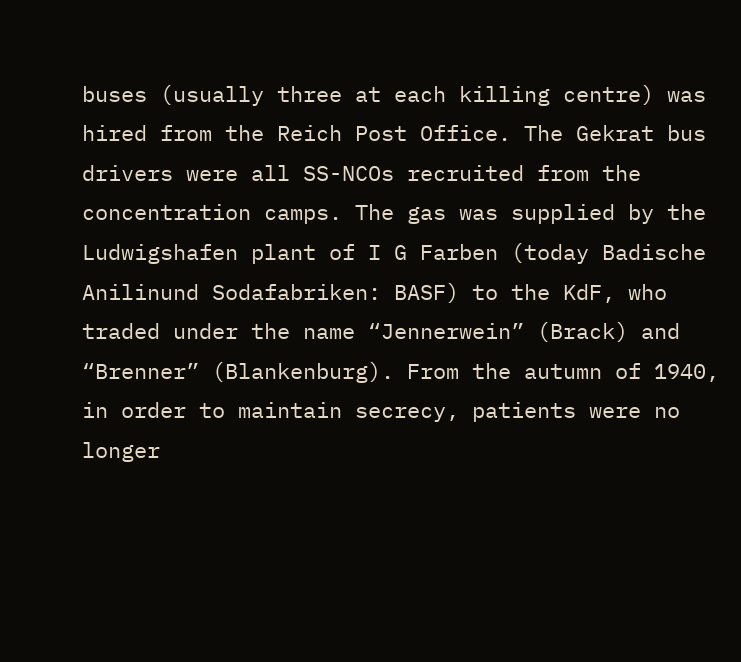buses (usually three at each killing centre) was hired from the Reich Post Office. The Gekrat bus drivers were all SS-NCOs recruited from the concentration camps. The gas was supplied by the Ludwigshafen plant of I G Farben (today Badische Anilinund Sodafabriken: BASF) to the KdF, who traded under the name “Jennerwein” (Brack) and “Brenner” (Blankenburg). From the autumn of 1940, in order to maintain secrecy, patients were no longer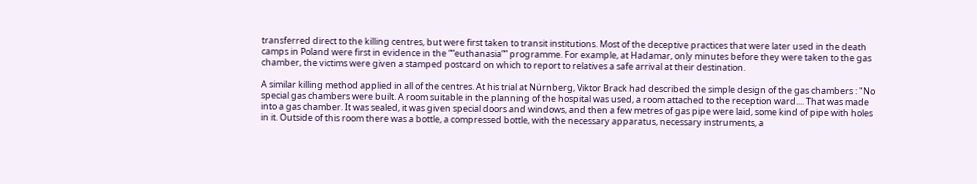transferred direct to the killing centres, but were first taken to transit institutions. Most of the deceptive practices that were later used in the death camps in Poland were first in evidence in the ““euthanasia”” programme. For example, at Hadamar, only minutes before they were taken to the gas chamber, the victims were given a stamped postcard on which to report to relatives a safe arrival at their destination.

A similar killing method applied in all of the centres. At his trial at Nürnberg, Viktor Brack had described the simple design of the gas chambers : "No special gas chambers were built. A room suitable in the planning of the hospital was used, a room attached to the reception ward.... That was made into a gas chamber. It was sealed, it was given special doors and windows, and then a few metres of gas pipe were laid, some kind of pipe with holes in it. Outside of this room there was a bottle, a compressed bottle, with the necessary apparatus, necessary instruments, a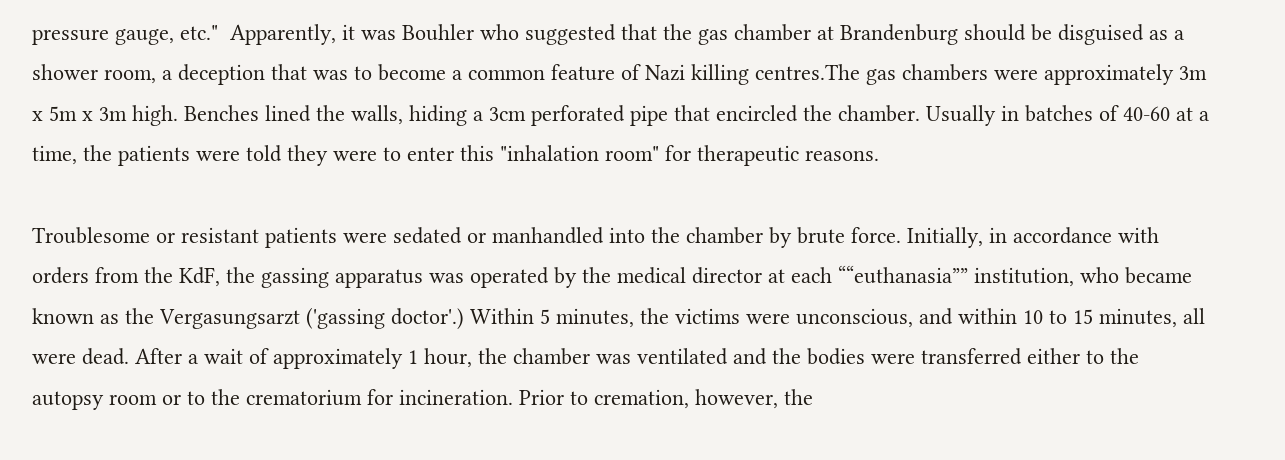pressure gauge, etc."  Apparently, it was Bouhler who suggested that the gas chamber at Brandenburg should be disguised as a shower room, a deception that was to become a common feature of Nazi killing centres.The gas chambers were approximately 3m x 5m x 3m high. Benches lined the walls, hiding a 3cm perforated pipe that encircled the chamber. Usually in batches of 40-60 at a time, the patients were told they were to enter this "inhalation room" for therapeutic reasons.

Troublesome or resistant patients were sedated or manhandled into the chamber by brute force. Initially, in accordance with orders from the KdF, the gassing apparatus was operated by the medical director at each ““euthanasia”” institution, who became known as the Vergasungsarzt ('gassing doctor'.) Within 5 minutes, the victims were unconscious, and within 10 to 15 minutes, all were dead. After a wait of approximately 1 hour, the chamber was ventilated and the bodies were transferred either to the autopsy room or to the crematorium for incineration. Prior to cremation, however, the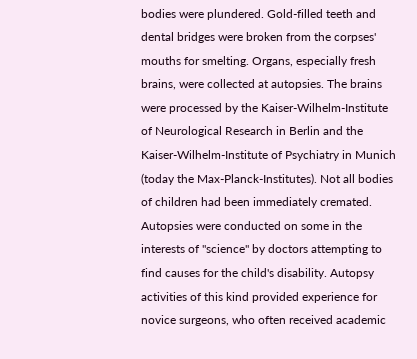bodies were plundered. Gold-filled teeth and dental bridges were broken from the corpses' mouths for smelting. Organs, especially fresh brains, were collected at autopsies. The brains were processed by the Kaiser-Wilhelm-Institute of Neurological Research in Berlin and the Kaiser-Wilhelm-Institute of Psychiatry in Munich (today the Max-Planck-Institutes). Not all bodies of children had been immediately cremated. Autopsies were conducted on some in the interests of "science" by doctors attempting to find causes for the child's disability. Autopsy activities of this kind provided experience for novice surgeons, who often received academic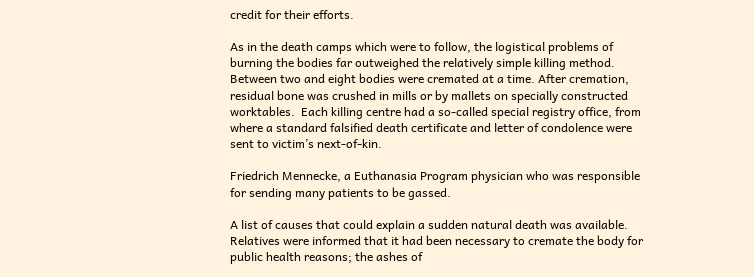credit for their efforts.

As in the death camps which were to follow, the logistical problems of burning the bodies far outweighed the relatively simple killing method. Between two and eight bodies were cremated at a time. After cremation, residual bone was crushed in mills or by mallets on specially constructed worktables.  Each killing centre had a so-called special registry office, from where a standard falsified death certificate and letter of condolence were sent to victim’s next-of-kin.

Friedrich Mennecke, a Euthanasia Program physician who was responsible for sending many patients to be gassed.

A list of causes that could explain a sudden natural death was available. Relatives were informed that it had been necessary to cremate the body for public health reasons; the ashes of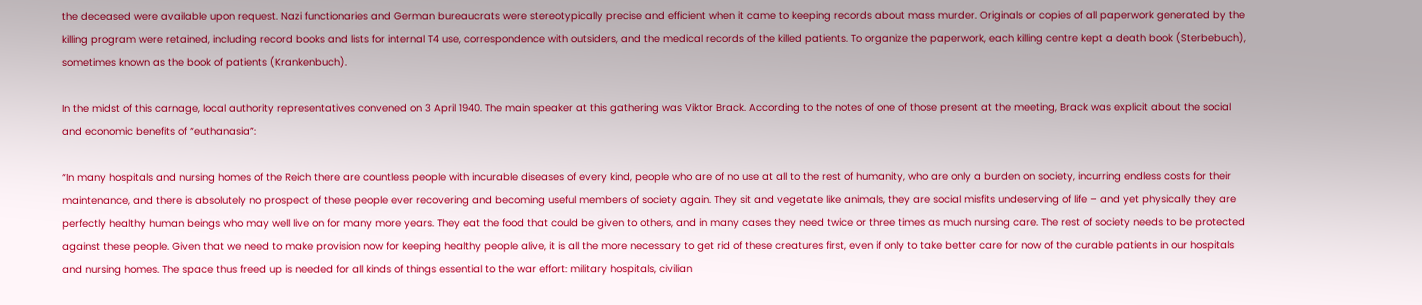the deceased were available upon request. Nazi functionaries and German bureaucrats were stereotypically precise and efficient when it came to keeping records about mass murder. Originals or copies of all paperwork generated by the killing program were retained, including record books and lists for internal T4 use, correspondence with outsiders, and the medical records of the killed patients. To organize the paperwork, each killing centre kept a death book (Sterbebuch), sometimes known as the book of patients (Krankenbuch).

In the midst of this carnage, local authority representatives convened on 3 April 1940. The main speaker at this gathering was Viktor Brack. According to the notes of one of those present at the meeting, Brack was explicit about the social and economic benefits of “euthanasia”:

“In many hospitals and nursing homes of the Reich there are countless people with incurable diseases of every kind, people who are of no use at all to the rest of humanity, who are only a burden on society, incurring endless costs for their maintenance, and there is absolutely no prospect of these people ever recovering and becoming useful members of society again. They sit and vegetate like animals, they are social misfits undeserving of life – and yet physically they are perfectly healthy human beings who may well live on for many more years. They eat the food that could be given to others, and in many cases they need twice or three times as much nursing care. The rest of society needs to be protected against these people. Given that we need to make provision now for keeping healthy people alive, it is all the more necessary to get rid of these creatures first, even if only to take better care for now of the curable patients in our hospitals and nursing homes. The space thus freed up is needed for all kinds of things essential to the war effort: military hospitals, civilian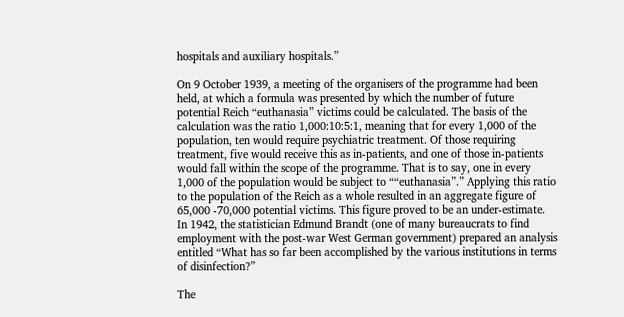hospitals and auxiliary hospitals.”

On 9 October 1939, a meeting of the organisers of the programme had been held, at which a formula was presented by which the number of future potential Reich “euthanasia” victims could be calculated. The basis of the calculation was the ratio 1,000:10:5:1, meaning that for every 1,000 of the population, ten would require psychiatric treatment. Of those requiring treatment, five would receive this as in-patients, and one of those in-patients would fall within the scope of the programme. That is to say, one in every 1,000 of the population would be subject to ““euthanasia”.” Applying this ratio to the population of the Reich as a whole resulted in an aggregate figure of 65,000 -70,000 potential victims. This figure proved to be an under-estimate. In 1942, the statistician Edmund Brandt (one of many bureaucrats to find employment with the post-war West German government) prepared an analysis entitled “What has so far been accomplished by the various institutions in terms of disinfection?”

The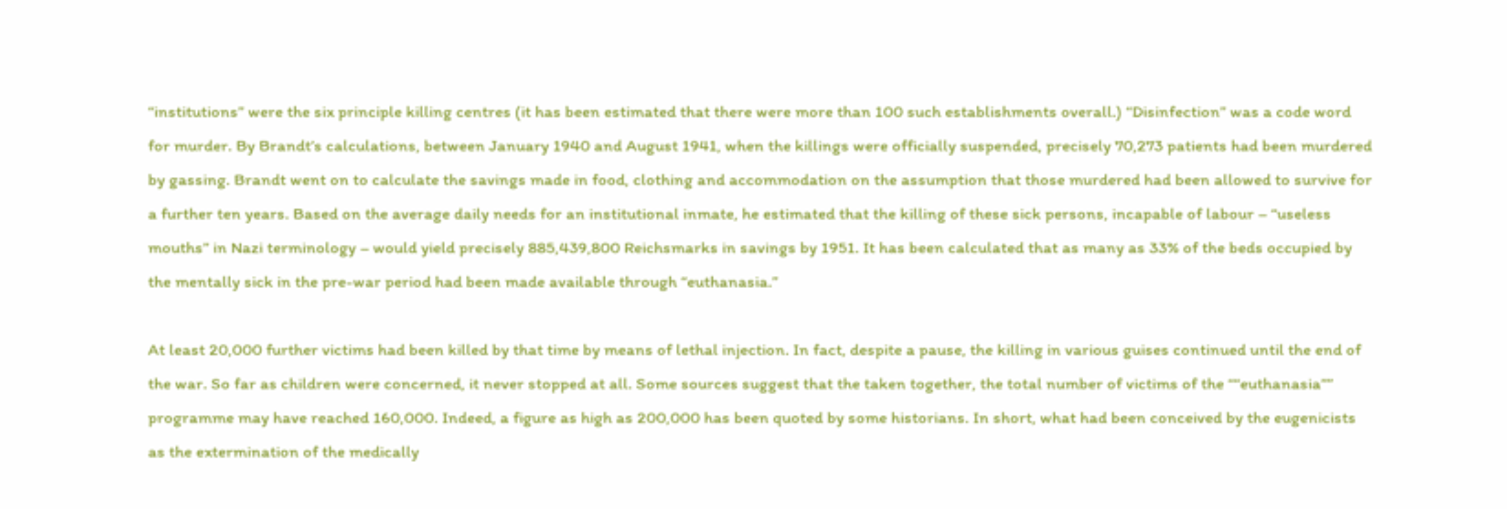“institutions” were the six principle killing centres (it has been estimated that there were more than 100 such establishments overall.) “Disinfection” was a code word for murder. By Brandt’s calculations, between January 1940 and August 1941, when the killings were officially suspended, precisely 70,273 patients had been murdered by gassing. Brandt went on to calculate the savings made in food, clothing and accommodation on the assumption that those murdered had been allowed to survive for a further ten years. Based on the average daily needs for an institutional inmate, he estimated that the killing of these sick persons, incapable of labour – “useless mouths” in Nazi terminology – would yield precisely 885,439,800 Reichsmarks in savings by 1951. It has been calculated that as many as 33% of the beds occupied by the mentally sick in the pre-war period had been made available through “euthanasia.”

At least 20,000 further victims had been killed by that time by means of lethal injection. In fact, despite a pause, the killing in various guises continued until the end of the war. So far as children were concerned, it never stopped at all. Some sources suggest that the taken together, the total number of victims of the ““euthanasia”” programme may have reached 160,000. Indeed, a figure as high as 200,000 has been quoted by some historians. In short, what had been conceived by the eugenicists as the extermination of the medically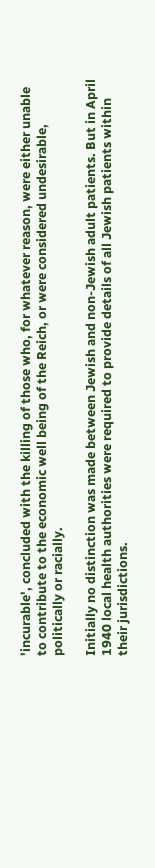'incurable', concluded with the killing of those who, for whatever reason, were either unable to contribute to the economic well being of the Reich, or were considered undesirable, politically or racially.

Initially no distinction was made between Jewish and non-Jewish adult patients. But in April 1940 local health authorities were required to provide details of all Jewish patients within their jurisdictions.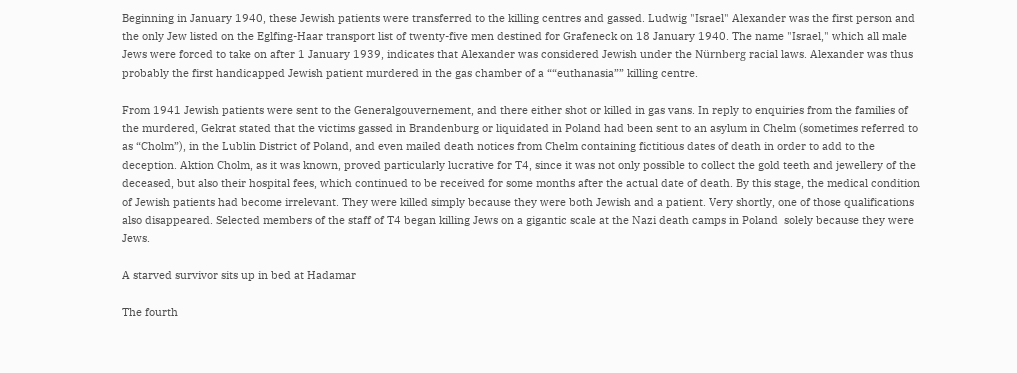Beginning in January 1940, these Jewish patients were transferred to the killing centres and gassed. Ludwig "Israel" Alexander was the first person and the only Jew listed on the Eglfing-Haar transport list of twenty-five men destined for Grafeneck on 18 January 1940. The name "Israel," which all male Jews were forced to take on after 1 January 1939, indicates that Alexander was considered Jewish under the Nürnberg racial laws. Alexander was thus probably the first handicapped Jewish patient murdered in the gas chamber of a ““euthanasia”” killing centre.

From 1941 Jewish patients were sent to the Generalgouvernement, and there either shot or killed in gas vans. In reply to enquiries from the families of the murdered, Gekrat stated that the victims gassed in Brandenburg or liquidated in Poland had been sent to an asylum in Chelm (sometimes referred to as “Cholm”), in the Lublin District of Poland, and even mailed death notices from Chelm containing fictitious dates of death in order to add to the deception. Aktion Cholm, as it was known, proved particularly lucrative for T4, since it was not only possible to collect the gold teeth and jewellery of the deceased, but also their hospital fees, which continued to be received for some months after the actual date of death. By this stage, the medical condition of Jewish patients had become irrelevant. They were killed simply because they were both Jewish and a patient. Very shortly, one of those qualifications also disappeared. Selected members of the staff of T4 began killing Jews on a gigantic scale at the Nazi death camps in Poland  solely because they were Jews.

A starved survivor sits up in bed at Hadamar

The fourth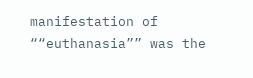manifestation of ““euthanasia”” was the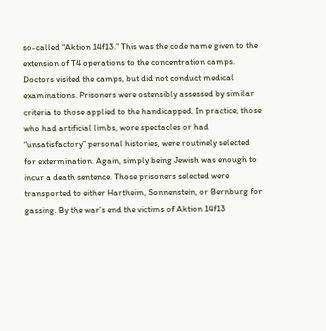so-called “Aktion 14f13.” This was the code name given to the extension of T4 operations to the concentration camps. Doctors visited the camps, but did not conduct medical examinations. Prisoners were ostensibly assessed by similar criteria to those applied to the handicapped. In practice, those who had artificial limbs, wore spectacles or had “unsatisfactory” personal histories, were routinely selected for extermination. Again, simply being Jewish was enough to incur a death sentence. Those prisoners selected were transported to either Hartheim, Sonnenstein, or Bernburg for gassing. By the war’s end the victims of Aktion 14f13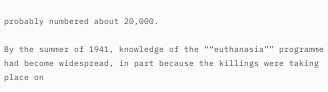probably numbered about 20,000.

By the summer of 1941, knowledge of the ““euthanasia”” programme had become widespread, in part because the killings were taking place on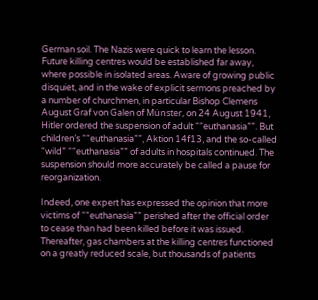German soil. The Nazis were quick to learn the lesson. Future killing centres would be established far away, where possible in isolated areas. Aware of growing public disquiet, and in the wake of explicit sermons preached by a number of churchmen, in particular Bishop Clemens August Graf von Galen of Münster, on 24 August 1941, Hitler ordered the suspension of adult ““euthanasia””. But children’s ““euthanasia””, Aktion 14f13, and the so-called “wild” ““euthanasia”” of adults in hospitals continued. The suspension should more accurately be called a pause for reorganization.

Indeed, one expert has expressed the opinion that more victims of ““euthanasia”” perished after the official order to cease than had been killed before it was issued. Thereafter, gas chambers at the killing centres functioned on a greatly reduced scale, but thousands of patients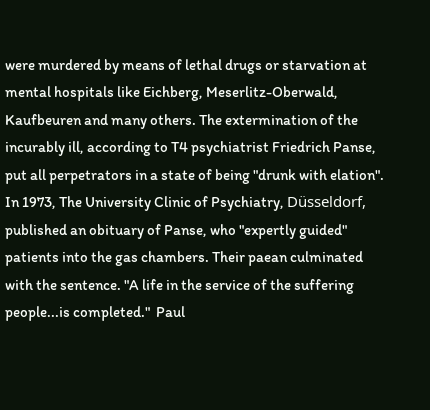were murdered by means of lethal drugs or starvation at mental hospitals like Eichberg, Meserlitz-Oberwald, Kaufbeuren and many others. The extermination of the incurably ill, according to T4 psychiatrist Friedrich Panse, put all perpetrators in a state of being "drunk with elation". In 1973, The University Clinic of Psychiatry, Düsseldorf, published an obituary of Panse, who "expertly guided" patients into the gas chambers. Their paean culminated with the sentence. "A life in the service of the suffering people...is completed."  Paul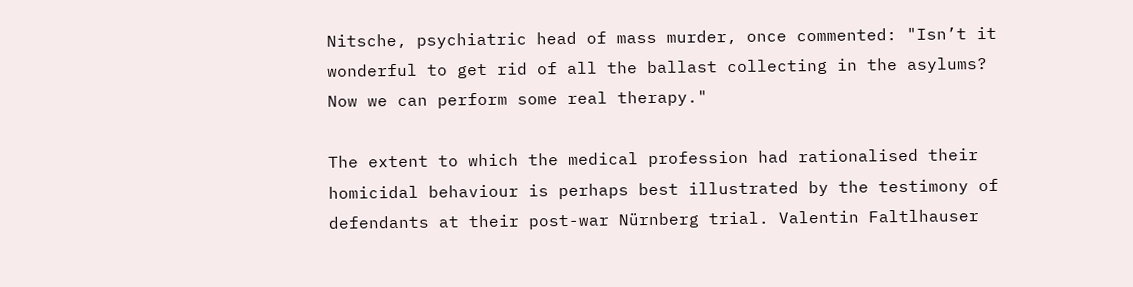Nitsche, psychiatric head of mass murder, once commented: "Isn’t it wonderful to get rid of all the ballast collecting in the asylums? Now we can perform some real therapy."

The extent to which the medical profession had rationalised their homicidal behaviour is perhaps best illustrated by the testimony of defendants at their post-war Nürnberg trial. Valentin Faltlhauser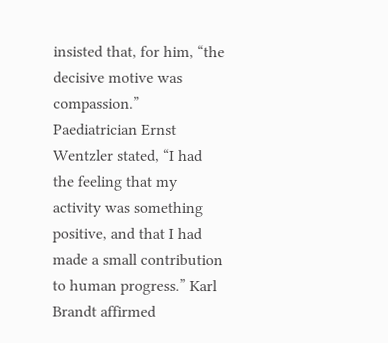insisted that, for him, “the decisive motive was compassion.” Paediatrician Ernst Wentzler stated, “I had the feeling that my activity was something positive, and that I had made a small contribution to human progress.” Karl Brandt affirmed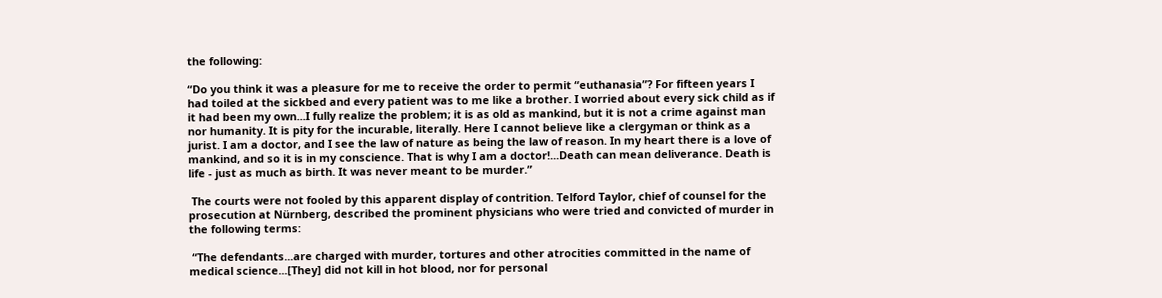the following:

“Do you think it was a pleasure for me to receive the order to permit “euthanasia”? For fifteen years I had toiled at the sickbed and every patient was to me like a brother. I worried about every sick child as if it had been my own...I fully realize the problem; it is as old as mankind, but it is not a crime against man nor humanity. It is pity for the incurable, literally. Here I cannot believe like a clergyman or think as a jurist. I am a doctor, and I see the law of nature as being the law of reason. In my heart there is a love of mankind, and so it is in my conscience. That is why I am a doctor!...Death can mean deliverance. Death is life - just as much as birth. It was never meant to be murder.”

 The courts were not fooled by this apparent display of contrition. Telford Taylor, chief of counsel for the prosecution at Nürnberg, described the prominent physicians who were tried and convicted of murder in the following terms:

 “The defendants...are charged with murder, tortures and other atrocities committed in the name of medical science...[They] did not kill in hot blood, nor for personal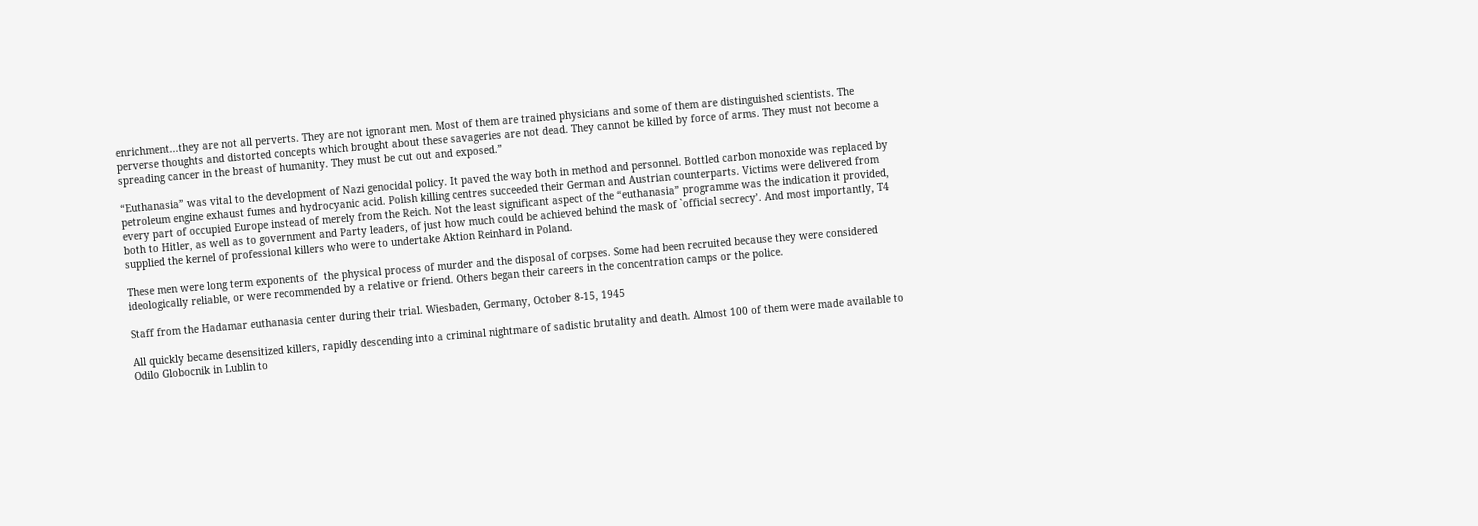enrichment...they are not all perverts. They are not ignorant men. Most of them are trained physicians and some of them are distinguished scientists. The perverse thoughts and distorted concepts which brought about these savageries are not dead. They cannot be killed by force of arms. They must not become a spreading cancer in the breast of humanity. They must be cut out and exposed.”

“Euthanasia” was vital to the development of Nazi genocidal policy. It paved the way both in method and personnel. Bottled carbon monoxide was replaced by petroleum engine exhaust fumes and hydrocyanic acid. Polish killing centres succeeded their German and Austrian counterparts. Victims were delivered from every part of occupied Europe instead of merely from the Reich. Not the least significant aspect of the “euthanasia” programme was the indication it provided, both to Hitler, as well as to government and Party leaders, of just how much could be achieved behind the mask of `official secrecy’. And most importantly, T4 supplied the kernel of professional killers who were to undertake Aktion Reinhard in Poland.

These men were long term exponents of  the physical process of murder and the disposal of corpses. Some had been recruited because they were considered ideologically reliable, or were recommended by a relative or friend. Others began their careers in the concentration camps or the police.

Staff from the Hadamar euthanasia center during their trial. Wiesbaden, Germany, October 8-15, 1945

All quickly became desensitized killers, rapidly descending into a criminal nightmare of sadistic brutality and death. Almost 100 of them were made available to Odilo Globocnik in Lublin to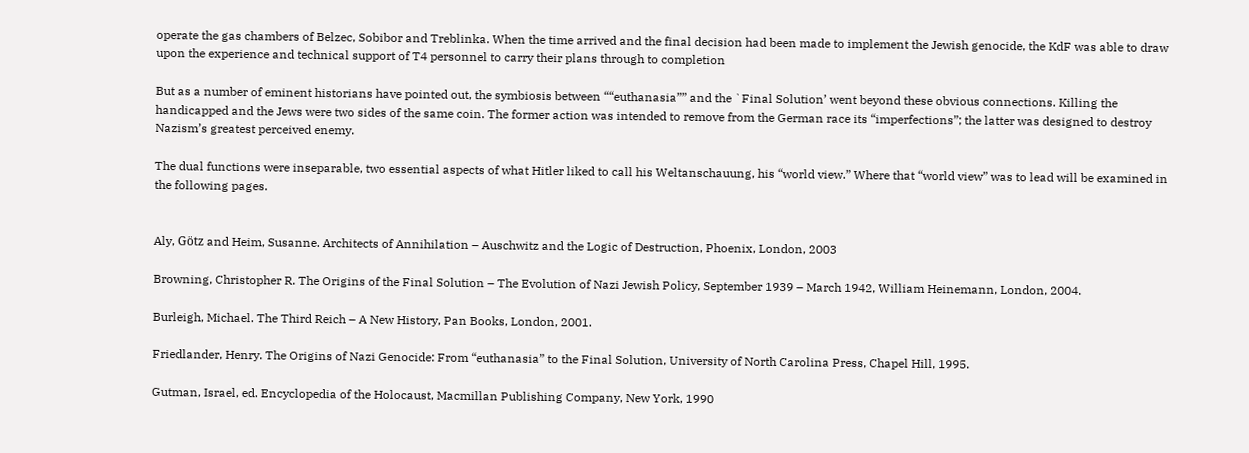operate the gas chambers of Belzec, Sobibor and Treblinka. When the time arrived and the final decision had been made to implement the Jewish genocide, the KdF was able to draw upon the experience and technical support of T4 personnel to carry their plans through to completion

But as a number of eminent historians have pointed out, the symbiosis between ““euthanasia”” and the `Final Solution’ went beyond these obvious connections. Killing the handicapped and the Jews were two sides of the same coin. The former action was intended to remove from the German race its “imperfections”; the latter was designed to destroy Nazism’s greatest perceived enemy.

The dual functions were inseparable, two essential aspects of what Hitler liked to call his Weltanschauung, his “world view.” Where that “world view” was to lead will be examined in the following pages.


Aly, Götz and Heim, Susanne. Architects of Annihilation – Auschwitz and the Logic of Destruction, Phoenix, London, 2003

Browning, Christopher R. The Origins of the Final Solution – The Evolution of Nazi Jewish Policy, September 1939 – March 1942, William Heinemann, London, 2004.

Burleigh, Michael. The Third Reich – A New History, Pan Books, London, 2001.

Friedlander, Henry. The Origins of Nazi Genocide: From “euthanasia” to the Final Solution, University of North Carolina Press, Chapel Hill, 1995.

Gutman, Israel, ed. Encyclopedia of the Holocaust, Macmillan Publishing Company, New York, 1990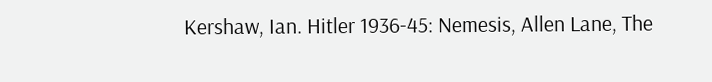Kershaw, Ian. Hitler 1936-45: Nemesis, Allen Lane, The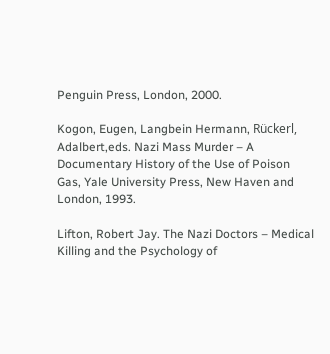Penguin Press, London, 2000.

Kogon, Eugen, Langbein Hermann, Rückerl, Adalbert,eds. Nazi Mass Murder – A Documentary History of the Use of Poison Gas, Yale University Press, New Haven and London, 1993.

Lifton, Robert Jay. The Nazi Doctors – Medical Killing and the Psychology of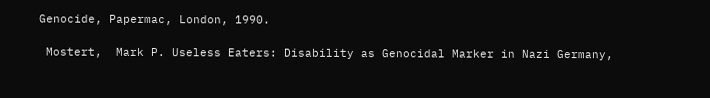Genocide, Papermac, London, 1990.

 Mostert,  Mark P. Useless Eaters: Disability as Genocidal Marker in Nazi Germany,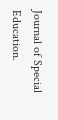Journal of Special Education.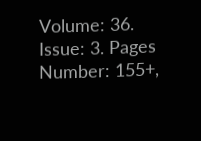Volume: 36. Issue: 3. Pages Number: 155+,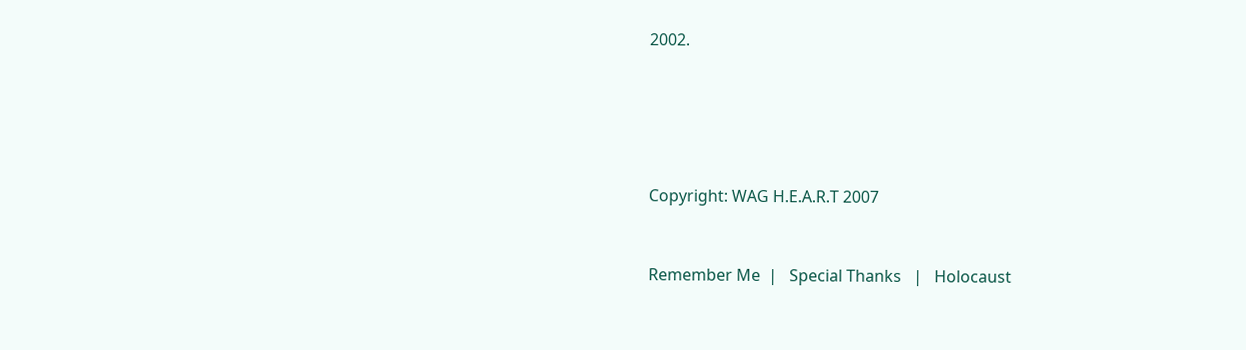2002.







Copyright: WAG H.E.A.R.T 2007



Remember Me  |   Special Thanks   |   Holocaust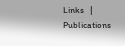Links   |   Publications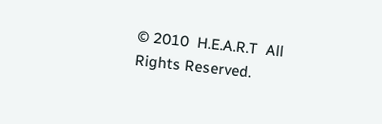© 2010  H.E.A.R.T  All Rights Reserved.